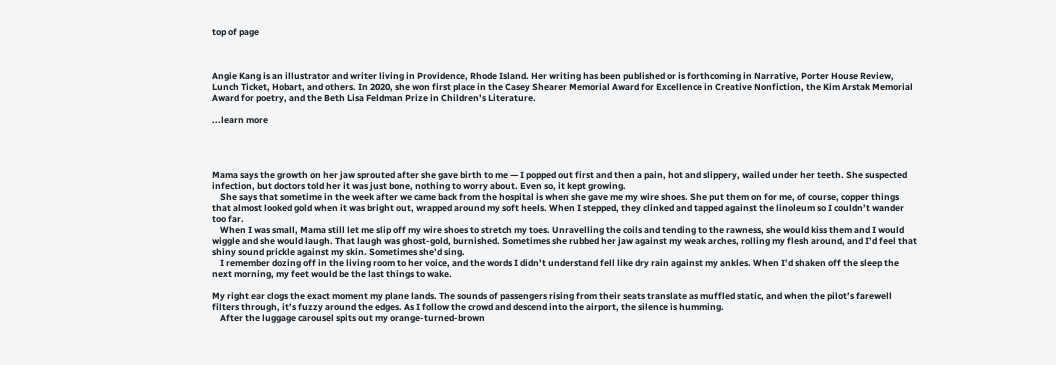top of page



Angie Kang is an illustrator and writer living in Providence, Rhode Island. Her writing has been published or is forthcoming in Narrative, Porter House Review, Lunch Ticket, Hobart, and others. In 2020, she won first place in the Casey Shearer Memorial Award for Excellence in Creative Nonfiction, the Kim Arstak Memorial Award for poetry, and the Beth Lisa Feldman Prize in Children’s Literature.

...learn more




Mama says the growth on her jaw sprouted after she gave birth to me — I popped out first and then a pain, hot and slippery, wailed under her teeth. She suspected infection, but doctors told her it was just bone, nothing to worry about. Even so, it kept growing.
    She says that sometime in the week after we came back from the hospital is when she gave me my wire shoes. She put them on for me, of course, copper things that almost looked gold when it was bright out, wrapped around my soft heels. When I stepped, they clinked and tapped against the linoleum so I couldn’t wander too far.
    When I was small, Mama still let me slip off my wire shoes to stretch my toes. Unravelling the coils and tending to the rawness, she would kiss them and I would wiggle and she would laugh. That laugh was ghost-gold, burnished. Sometimes she rubbed her jaw against my weak arches, rolling my flesh around, and I’d feel that shiny sound prickle against my skin. Sometimes she’d sing.
    I remember dozing off in the living room to her voice, and the words I didn’t understand fell like dry rain against my ankles. When I’d shaken off the sleep the next morning, my feet would be the last things to wake.

My right ear clogs the exact moment my plane lands. The sounds of passengers rising from their seats translate as muffled static, and when the pilot’s farewell filters through, it’s fuzzy around the edges. As I follow the crowd and descend into the airport, the silence is humming.
    After the luggage carousel spits out my orange-turned-brown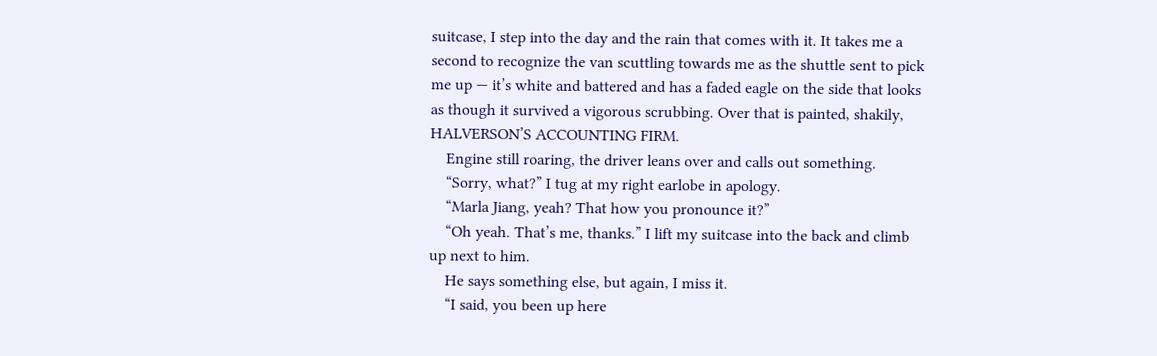suitcase, I step into the day and the rain that comes with it. It takes me a second to recognize the van scuttling towards me as the shuttle sent to pick me up — it’s white and battered and has a faded eagle on the side that looks as though it survived a vigorous scrubbing. Over that is painted, shakily, HALVERSON’S ACCOUNTING FIRM.
    Engine still roaring, the driver leans over and calls out something.
    “Sorry, what?” I tug at my right earlobe in apology.
    “Marla Jiang, yeah? That how you pronounce it?”
    “Oh yeah. That’s me, thanks.” I lift my suitcase into the back and climb up next to him.
    He says something else, but again, I miss it.
    “I said, you been up here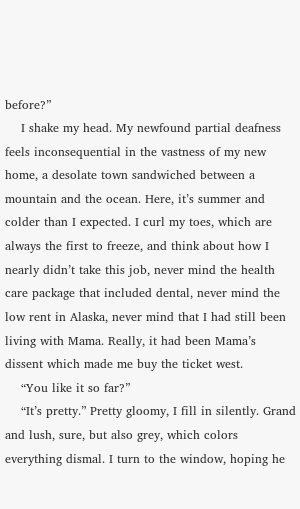before?”
    I shake my head. My newfound partial deafness feels inconsequential in the vastness of my new home, a desolate town sandwiched between a mountain and the ocean. Here, it’s summer and colder than I expected. I curl my toes, which are always the first to freeze, and think about how I nearly didn’t take this job, never mind the health care package that included dental, never mind the low rent in Alaska, never mind that I had still been living with Mama. Really, it had been Mama’s dissent which made me buy the ticket west.
    “You like it so far?”
    “It’s pretty.” Pretty gloomy, I fill in silently. Grand and lush, sure, but also grey, which colors everything dismal. I turn to the window, hoping he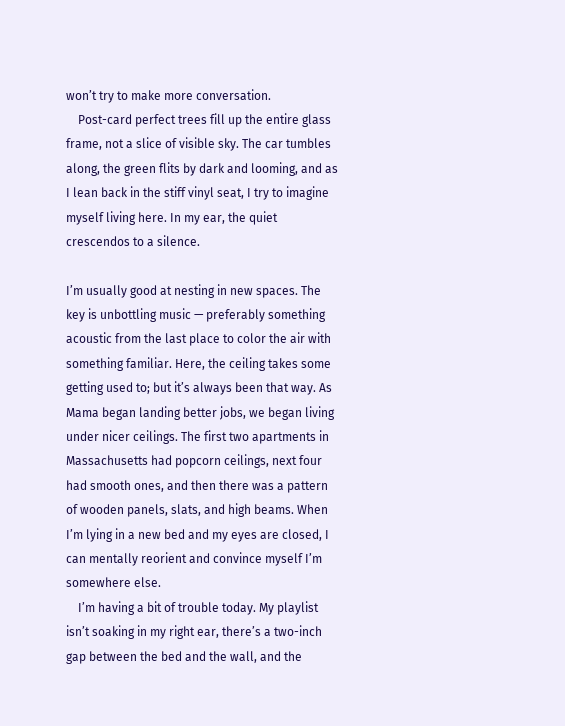won’t try to make more conversation.
    Post-card perfect trees fill up the entire glass frame, not a slice of visible sky. The car tumbles along, the green flits by dark and looming, and as I lean back in the stiff vinyl seat, I try to imagine myself living here. In my ear, the quiet crescendos to a silence.

I’m usually good at nesting in new spaces. The key is unbottling music — preferably something acoustic from the last place to color the air with something familiar. Here, the ceiling takes some getting used to; but it’s always been that way. As Mama began landing better jobs, we began living under nicer ceilings. The first two apartments in Massachusetts had popcorn ceilings, next four had smooth ones, and then there was a pattern of wooden panels, slats, and high beams. When I’m lying in a new bed and my eyes are closed, I can mentally reorient and convince myself I’m somewhere else.
    I’m having a bit of trouble today. My playlist isn’t soaking in my right ear, there’s a two-inch gap between the bed and the wall, and the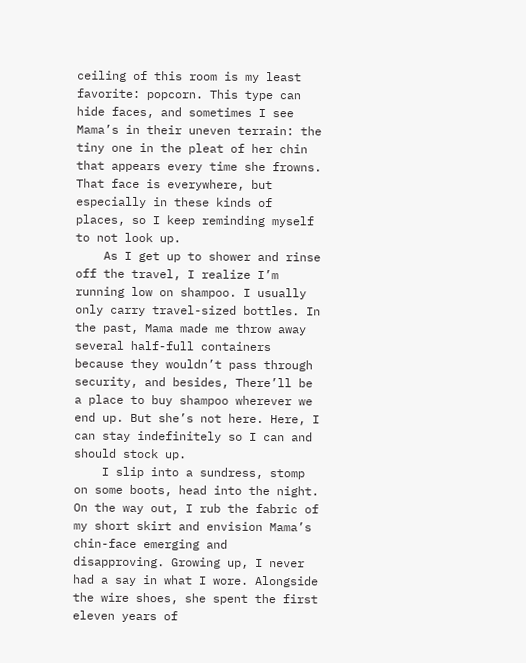ceiling of this room is my least favorite: popcorn. This type can hide faces, and sometimes I see Mama’s in their uneven terrain: the tiny one in the pleat of her chin that appears every time she frowns. That face is everywhere, but especially in these kinds of places, so I keep reminding myself to not look up.
    As I get up to shower and rinse off the travel, I realize I’m running low on shampoo. I usually only carry travel-sized bottles. In the past, Mama made me throw away several half-full containers because they wouldn’t pass through security, and besides, There’ll be a place to buy shampoo wherever we end up. But she’s not here. Here, I can stay indefinitely so I can and should stock up.
    I slip into a sundress, stomp on some boots, head into the night. On the way out, I rub the fabric of my short skirt and envision Mama’s chin-face emerging and disapproving. Growing up, I never had a say in what I wore. Alongside the wire shoes, she spent the first eleven years of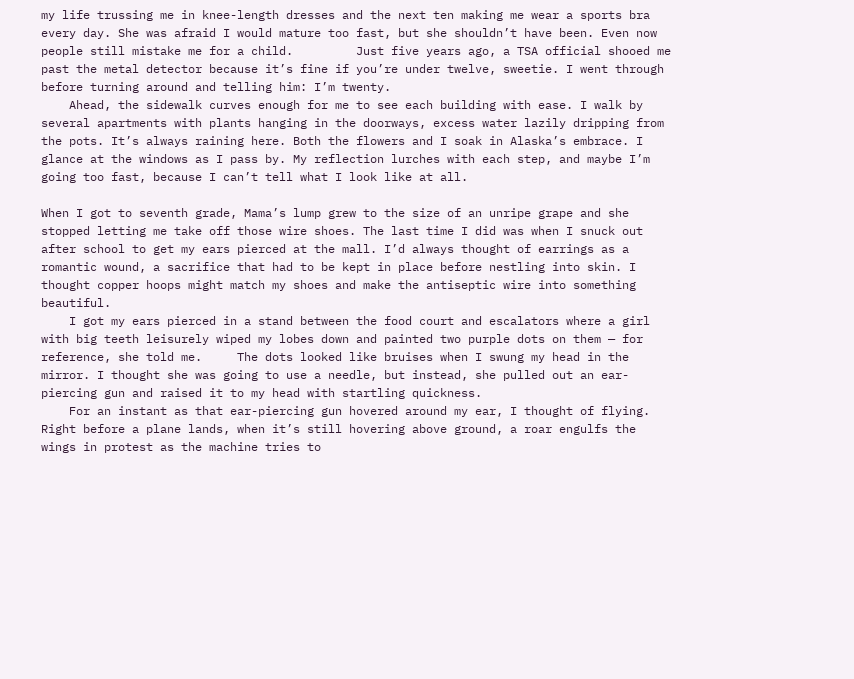my life trussing me in knee-length dresses and the next ten making me wear a sports bra every day. She was afraid I would mature too fast, but she shouldn’t have been. Even now people still mistake me for a child.         Just five years ago, a TSA official shooed me past the metal detector because it’s fine if you’re under twelve, sweetie. I went through before turning around and telling him: I’m twenty.
    Ahead, the sidewalk curves enough for me to see each building with ease. I walk by several apartments with plants hanging in the doorways, excess water lazily dripping from the pots. It’s always raining here. Both the flowers and I soak in Alaska’s embrace. I glance at the windows as I pass by. My reflection lurches with each step, and maybe I’m going too fast, because I can’t tell what I look like at all.

When I got to seventh grade, Mama’s lump grew to the size of an unripe grape and she stopped letting me take off those wire shoes. The last time I did was when I snuck out after school to get my ears pierced at the mall. I’d always thought of earrings as a romantic wound, a sacrifice that had to be kept in place before nestling into skin. I thought copper hoops might match my shoes and make the antiseptic wire into something beautiful.
    I got my ears pierced in a stand between the food court and escalators where a girl with big teeth leisurely wiped my lobes down and painted two purple dots on them — for reference, she told me.     The dots looked like bruises when I swung my head in the mirror. I thought she was going to use a needle, but instead, she pulled out an ear-piercing gun and raised it to my head with startling quickness.
    For an instant as that ear-piercing gun hovered around my ear, I thought of flying. Right before a plane lands, when it’s still hovering above ground, a roar engulfs the wings in protest as the machine tries to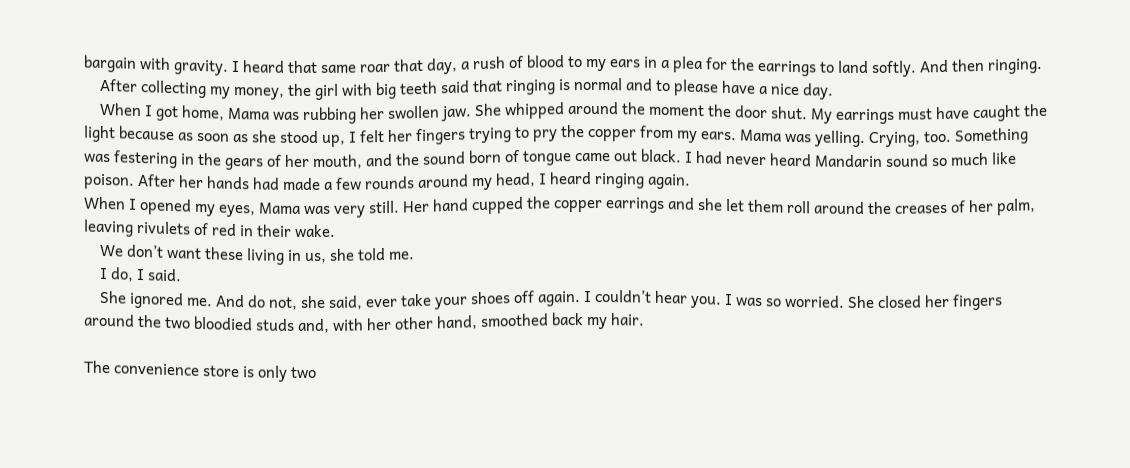bargain with gravity. I heard that same roar that day, a rush of blood to my ears in a plea for the earrings to land softly. And then ringing.
    After collecting my money, the girl with big teeth said that ringing is normal and to please have a nice day.
    When I got home, Mama was rubbing her swollen jaw. She whipped around the moment the door shut. My earrings must have caught the light because as soon as she stood up, I felt her fingers trying to pry the copper from my ears. Mama was yelling. Crying, too. Something was festering in the gears of her mouth, and the sound born of tongue came out black. I had never heard Mandarin sound so much like poison. After her hands had made a few rounds around my head, I heard ringing again.
When I opened my eyes, Mama was very still. Her hand cupped the copper earrings and she let them roll around the creases of her palm, leaving rivulets of red in their wake.
    We don’t want these living in us, she told me.
    I do, I said.
    She ignored me. And do not, she said, ever take your shoes off again. I couldn’t hear you. I was so worried. She closed her fingers around the two bloodied studs and, with her other hand, smoothed back my hair.

The convenience store is only two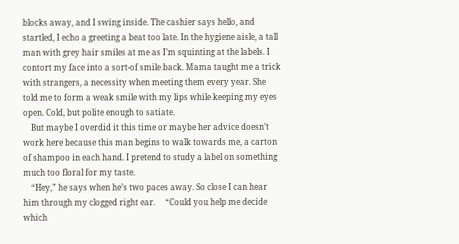blocks away, and I swing inside. The cashier says hello, and startled, I echo a greeting a beat too late. In the hygiene aisle, a tall man with grey hair smiles at me as I’m squinting at the labels. I contort my face into a sort-of smile back. Mama taught me a trick with strangers, a necessity when meeting them every year. She told me to form a weak smile with my lips while keeping my eyes open. Cold, but polite enough to satiate.
    But maybe I overdid it this time or maybe her advice doesn’t work here because this man begins to walk towards me, a carton of shampoo in each hand. I pretend to study a label on something much too floral for my taste.
    “Hey,” he says when he’s two paces away. So close I can hear him through my clogged right ear.     “Could you help me decide which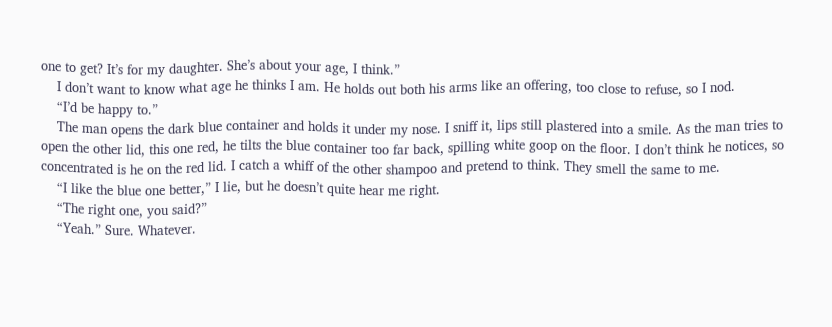one to get? It’s for my daughter. She’s about your age, I think.”
    I don’t want to know what age he thinks I am. He holds out both his arms like an offering, too close to refuse, so I nod.
    “I’d be happy to.”
    The man opens the dark blue container and holds it under my nose. I sniff it, lips still plastered into a smile. As the man tries to open the other lid, this one red, he tilts the blue container too far back, spilling white goop on the floor. I don’t think he notices, so concentrated is he on the red lid. I catch a whiff of the other shampoo and pretend to think. They smell the same to me.
    “I like the blue one better,” I lie, but he doesn’t quite hear me right.
    “The right one, you said?”
    “Yeah.” Sure. Whatever.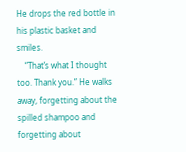He drops the red bottle in his plastic basket and smiles.
    “That’s what I thought too. Thank you.” He walks away, forgetting about the spilled shampoo and forgetting about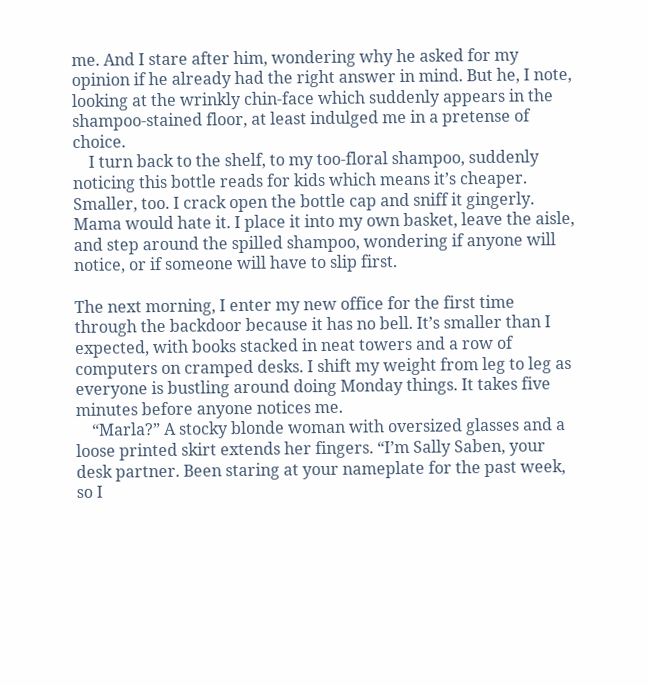me. And I stare after him, wondering why he asked for my opinion if he already had the right answer in mind. But he, I note, looking at the wrinkly chin-face which suddenly appears in the shampoo-stained floor, at least indulged me in a pretense of choice.
    I turn back to the shelf, to my too-floral shampoo, suddenly noticing this bottle reads for kids which means it’s cheaper. Smaller, too. I crack open the bottle cap and sniff it gingerly. Mama would hate it. I place it into my own basket, leave the aisle, and step around the spilled shampoo, wondering if anyone will notice, or if someone will have to slip first.

The next morning, I enter my new office for the first time through the backdoor because it has no bell. It’s smaller than I expected, with books stacked in neat towers and a row of computers on cramped desks. I shift my weight from leg to leg as everyone is bustling around doing Monday things. It takes five minutes before anyone notices me.
    “Marla?” A stocky blonde woman with oversized glasses and a loose printed skirt extends her fingers. “I’m Sally Saben, your desk partner. Been staring at your nameplate for the past week, so I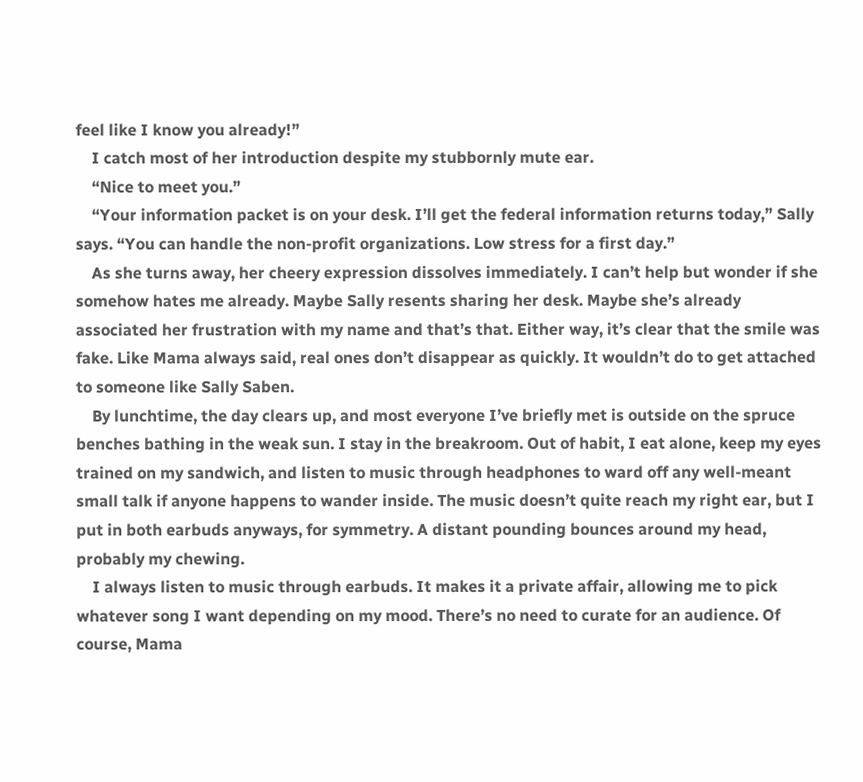feel like I know you already!”
    I catch most of her introduction despite my stubbornly mute ear.
    “Nice to meet you.”
    “Your information packet is on your desk. I’ll get the federal information returns today,” Sally says. “You can handle the non-profit organizations. Low stress for a first day.”
    As she turns away, her cheery expression dissolves immediately. I can’t help but wonder if she somehow hates me already. Maybe Sally resents sharing her desk. Maybe she’s already associated her frustration with my name and that’s that. Either way, it’s clear that the smile was fake. Like Mama always said, real ones don’t disappear as quickly. It wouldn’t do to get attached to someone like Sally Saben.
    By lunchtime, the day clears up, and most everyone I’ve briefly met is outside on the spruce benches bathing in the weak sun. I stay in the breakroom. Out of habit, I eat alone, keep my eyes trained on my sandwich, and listen to music through headphones to ward off any well-meant small talk if anyone happens to wander inside. The music doesn’t quite reach my right ear, but I put in both earbuds anyways, for symmetry. A distant pounding bounces around my head, probably my chewing.
    I always listen to music through earbuds. It makes it a private affair, allowing me to pick whatever song I want depending on my mood. There’s no need to curate for an audience. Of course, Mama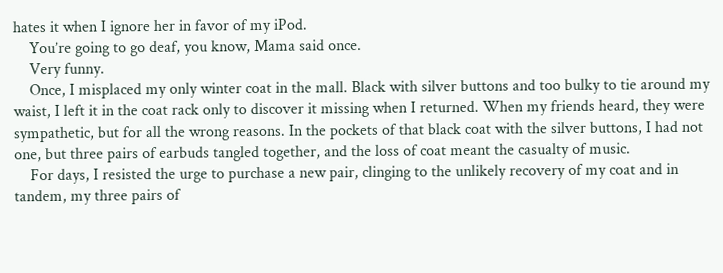hates it when I ignore her in favor of my iPod.
    You’re going to go deaf, you know, Mama said once.
    Very funny.
    Once, I misplaced my only winter coat in the mall. Black with silver buttons and too bulky to tie around my waist, I left it in the coat rack only to discover it missing when I returned. When my friends heard, they were sympathetic, but for all the wrong reasons. In the pockets of that black coat with the silver buttons, I had not one, but three pairs of earbuds tangled together, and the loss of coat meant the casualty of music.
    For days, I resisted the urge to purchase a new pair, clinging to the unlikely recovery of my coat and in tandem, my three pairs of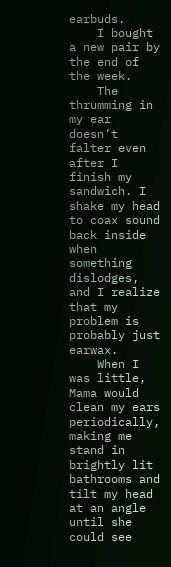earbuds.
    I bought a new pair by the end of the week.
    The thrumming in my ear doesn’t falter even after I finish my sandwich. I shake my head to coax sound back inside when something dislodges, and I realize that my problem is probably just earwax.
    When I was little, Mama would clean my ears periodically, making me stand in brightly lit bathrooms and tilt my head at an angle until she could see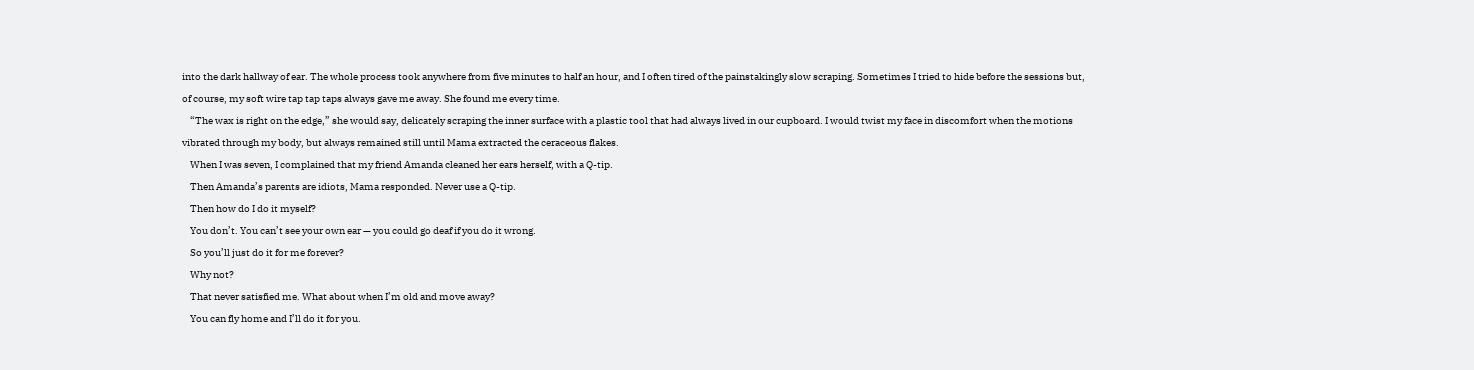into the dark hallway of ear. The whole process took anywhere from five minutes to half an hour, and I often tired of the painstakingly slow scraping. Sometimes I tried to hide before the sessions but, of course, my soft wire tap tap taps always gave me away. She found me every time.
    “The wax is right on the edge,” she would say, delicately scraping the inner surface with a plastic tool that had always lived in our cupboard. I would twist my face in discomfort when the motions vibrated through my body, but always remained still until Mama extracted the ceraceous flakes.
    When I was seven, I complained that my friend Amanda cleaned her ears herself, with a Q-tip.
    Then Amanda’s parents are idiots, Mama responded. Never use a Q-tip.
    Then how do I do it myself?
    You don’t. You can’t see your own ear — you could go deaf if you do it wrong.
    So you’ll just do it for me forever?
    Why not?
    That never satisfied me. What about when I’m old and move away?
    You can fly home and I’ll do it for you.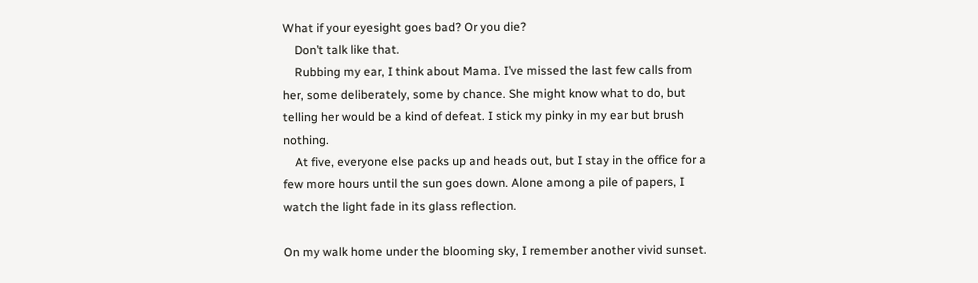What if your eyesight goes bad? Or you die?
    Don’t talk like that.
    Rubbing my ear, I think about Mama. I’ve missed the last few calls from her, some deliberately, some by chance. She might know what to do, but telling her would be a kind of defeat. I stick my pinky in my ear but brush nothing.
    At five, everyone else packs up and heads out, but I stay in the office for a few more hours until the sun goes down. Alone among a pile of papers, I watch the light fade in its glass reflection.

On my walk home under the blooming sky, I remember another vivid sunset.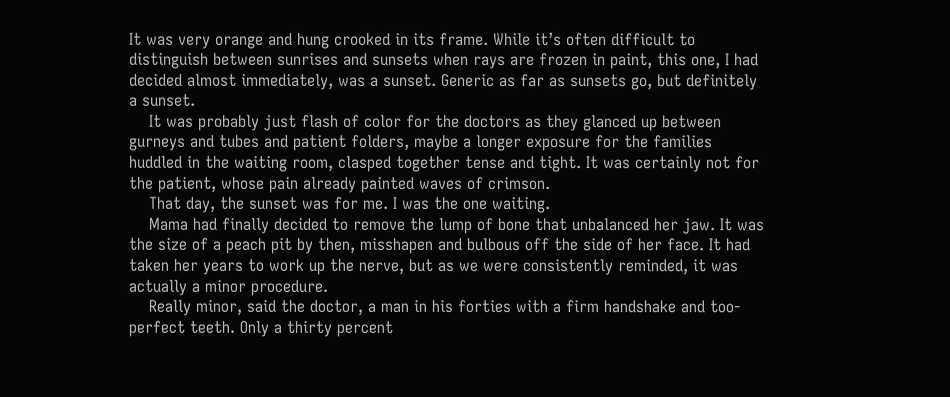It was very orange and hung crooked in its frame. While it’s often difficult to distinguish between sunrises and sunsets when rays are frozen in paint, this one, I had decided almost immediately, was a sunset. Generic as far as sunsets go, but definitely a sunset.
    It was probably just flash of color for the doctors as they glanced up between gurneys and tubes and patient folders, maybe a longer exposure for the families huddled in the waiting room, clasped together tense and tight. It was certainly not for the patient, whose pain already painted waves of crimson.
    That day, the sunset was for me. I was the one waiting.
    Mama had finally decided to remove the lump of bone that unbalanced her jaw. It was the size of a peach pit by then, misshapen and bulbous off the side of her face. It had taken her years to work up the nerve, but as we were consistently reminded, it was actually a minor procedure.
    Really minor, said the doctor, a man in his forties with a firm handshake and too-perfect teeth. Only a thirty percent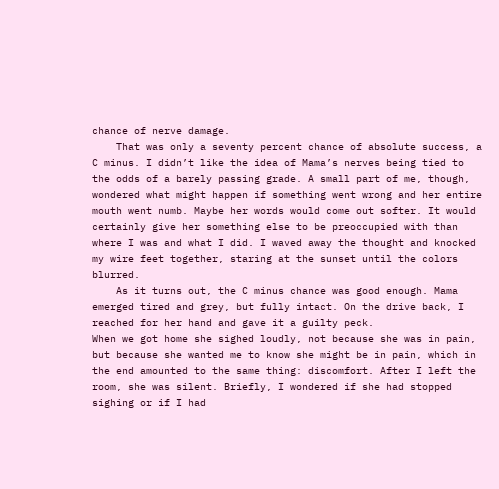chance of nerve damage.
    That was only a seventy percent chance of absolute success, a C minus. I didn’t like the idea of Mama’s nerves being tied to the odds of a barely passing grade. A small part of me, though, wondered what might happen if something went wrong and her entire mouth went numb. Maybe her words would come out softer. It would certainly give her something else to be preoccupied with than where I was and what I did. I waved away the thought and knocked my wire feet together, staring at the sunset until the colors blurred.
    As it turns out, the C minus chance was good enough. Mama emerged tired and grey, but fully intact. On the drive back, I reached for her hand and gave it a guilty peck.
When we got home she sighed loudly, not because she was in pain, but because she wanted me to know she might be in pain, which in the end amounted to the same thing: discomfort. After I left the room, she was silent. Briefly, I wondered if she had stopped sighing or if I had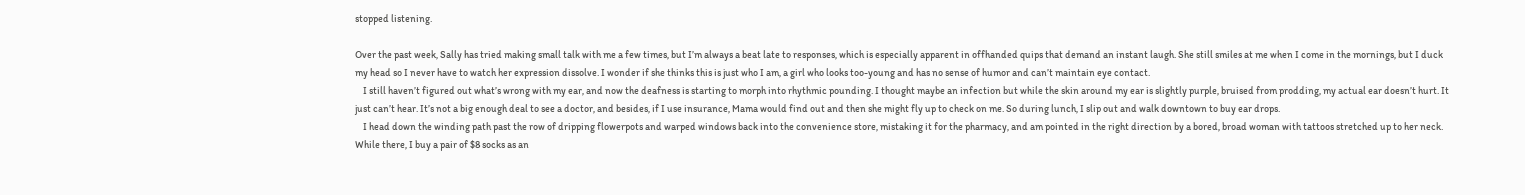stopped listening.

Over the past week, Sally has tried making small talk with me a few times, but I’m always a beat late to responses, which is especially apparent in offhanded quips that demand an instant laugh. She still smiles at me when I come in the mornings, but I duck my head so I never have to watch her expression dissolve. I wonder if she thinks this is just who I am, a girl who looks too-young and has no sense of humor and can’t maintain eye contact.
    I still haven’t figured out what’s wrong with my ear, and now the deafness is starting to morph into rhythmic pounding. I thought maybe an infection but while the skin around my ear is slightly purple, bruised from prodding, my actual ear doesn’t hurt. It just can’t hear. It’s not a big enough deal to see a doctor, and besides, if I use insurance, Mama would find out and then she might fly up to check on me. So during lunch, I slip out and walk downtown to buy ear drops.
    I head down the winding path past the row of dripping flowerpots and warped windows back into the convenience store, mistaking it for the pharmacy, and am pointed in the right direction by a bored, broad woman with tattoos stretched up to her neck. While there, I buy a pair of $8 socks as an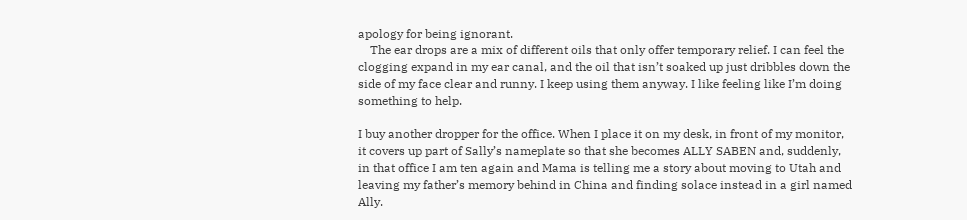apology for being ignorant.
    The ear drops are a mix of different oils that only offer temporary relief. I can feel the clogging expand in my ear canal, and the oil that isn’t soaked up just dribbles down the side of my face clear and runny. I keep using them anyway. I like feeling like I’m doing something to help.

I buy another dropper for the office. When I place it on my desk, in front of my monitor, it covers up part of Sally’s nameplate so that she becomes ALLY SABEN and, suddenly, in that office I am ten again and Mama is telling me a story about moving to Utah and leaving my father’s memory behind in China and finding solace instead in a girl named Ally.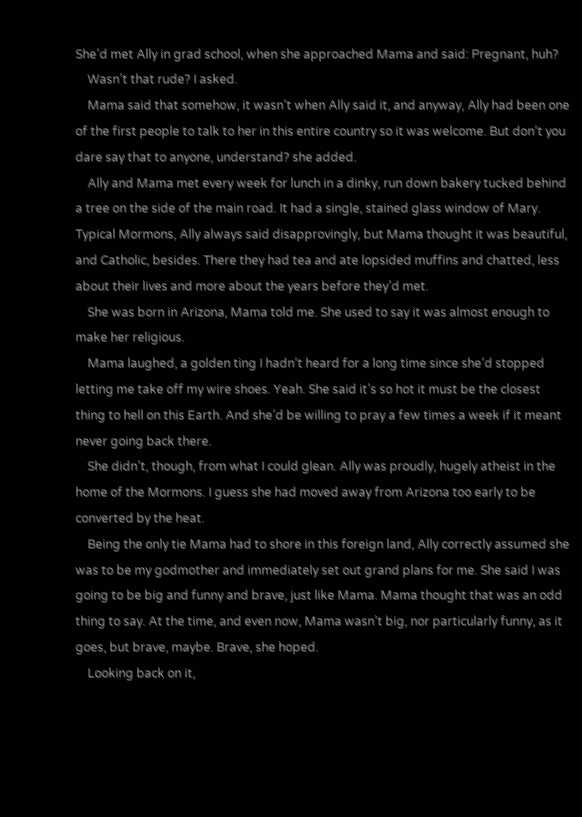She’d met Ally in grad school, when she approached Mama and said: Pregnant, huh?
    Wasn’t that rude? I asked.
    Mama said that somehow, it wasn’t when Ally said it, and anyway, Ally had been one of the first people to talk to her in this entire country so it was welcome. But don’t you dare say that to anyone, understand? she added.
    Ally and Mama met every week for lunch in a dinky, run down bakery tucked behind a tree on the side of the main road. It had a single, stained glass window of Mary. Typical Mormons, Ally always said disapprovingly, but Mama thought it was beautiful, and Catholic, besides. There they had tea and ate lopsided muffins and chatted, less about their lives and more about the years before they’d met.
    She was born in Arizona, Mama told me. She used to say it was almost enough to make her religious.
    Mama laughed, a golden ting I hadn’t heard for a long time since she’d stopped letting me take off my wire shoes. Yeah. She said it’s so hot it must be the closest thing to hell on this Earth. And she’d be willing to pray a few times a week if it meant never going back there.
    She didn’t, though, from what I could glean. Ally was proudly, hugely atheist in the home of the Mormons. I guess she had moved away from Arizona too early to be converted by the heat.
    Being the only tie Mama had to shore in this foreign land, Ally correctly assumed she was to be my godmother and immediately set out grand plans for me. She said I was going to be big and funny and brave, just like Mama. Mama thought that was an odd thing to say. At the time, and even now, Mama wasn’t big, nor particularly funny, as it goes, but brave, maybe. Brave, she hoped.
    Looking back on it,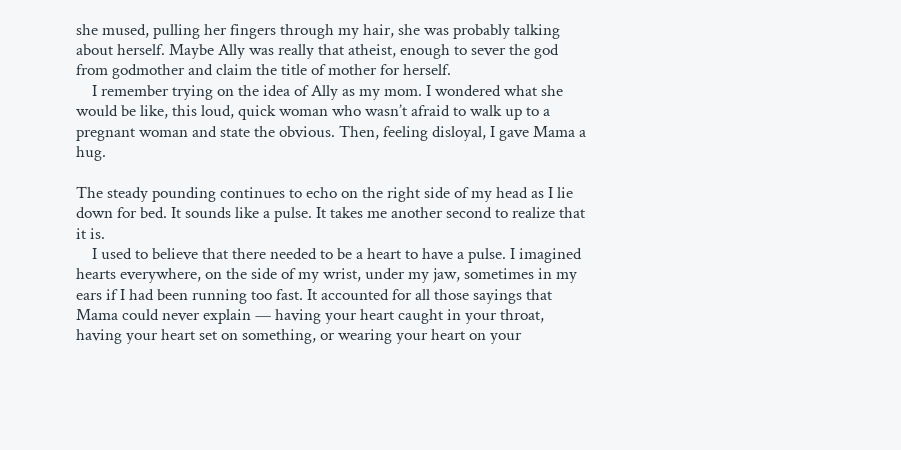she mused, pulling her fingers through my hair, she was probably talking about herself. Maybe Ally was really that atheist, enough to sever the god from godmother and claim the title of mother for herself.
    I remember trying on the idea of Ally as my mom. I wondered what she would be like, this loud, quick woman who wasn’t afraid to walk up to a pregnant woman and state the obvious. Then, feeling disloyal, I gave Mama a hug.

The steady pounding continues to echo on the right side of my head as I lie down for bed. It sounds like a pulse. It takes me another second to realize that it is.
    I used to believe that there needed to be a heart to have a pulse. I imagined hearts everywhere, on the side of my wrist, under my jaw, sometimes in my ears if I had been running too fast. It accounted for all those sayings that Mama could never explain — having your heart caught in your throat, having your heart set on something, or wearing your heart on your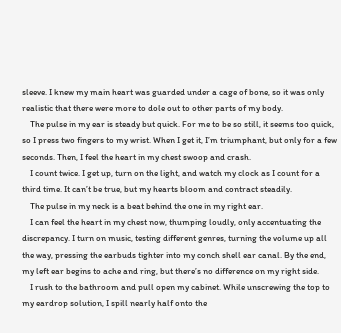sleeve. I knew my main heart was guarded under a cage of bone, so it was only realistic that there were more to dole out to other parts of my body.
    The pulse in my ear is steady but quick. For me to be so still, it seems too quick, so I press two fingers to my wrist. When I get it, I’m triumphant, but only for a few seconds. Then, I feel the heart in my chest swoop and crash.
    I count twice. I get up, turn on the light, and watch my clock as I count for a third time. It can’t be true, but my hearts bloom and contract steadily.
    The pulse in my neck is a beat behind the one in my right ear.
    I can feel the heart in my chest now, thumping loudly, only accentuating the discrepancy. I turn on music, testing different genres, turning the volume up all the way, pressing the earbuds tighter into my conch shell ear canal. By the end, my left ear begins to ache and ring, but there’s no difference on my right side.
    I rush to the bathroom and pull open my cabinet. While unscrewing the top to my eardrop solution, I spill nearly half onto the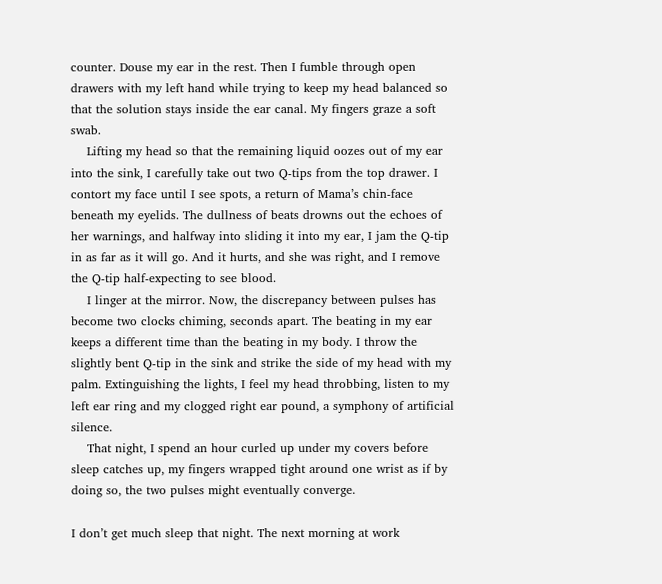counter. Douse my ear in the rest. Then I fumble through open drawers with my left hand while trying to keep my head balanced so that the solution stays inside the ear canal. My fingers graze a soft swab.
    Lifting my head so that the remaining liquid oozes out of my ear into the sink, I carefully take out two Q-tips from the top drawer. I contort my face until I see spots, a return of Mama’s chin-face beneath my eyelids. The dullness of beats drowns out the echoes of her warnings, and halfway into sliding it into my ear, I jam the Q-tip in as far as it will go. And it hurts, and she was right, and I remove the Q-tip half-expecting to see blood.
    I linger at the mirror. Now, the discrepancy between pulses has become two clocks chiming, seconds apart. The beating in my ear keeps a different time than the beating in my body. I throw the slightly bent Q-tip in the sink and strike the side of my head with my palm. Extinguishing the lights, I feel my head throbbing, listen to my left ear ring and my clogged right ear pound, a symphony of artificial silence.
    That night, I spend an hour curled up under my covers before sleep catches up, my fingers wrapped tight around one wrist as if by doing so, the two pulses might eventually converge.

I don’t get much sleep that night. The next morning at work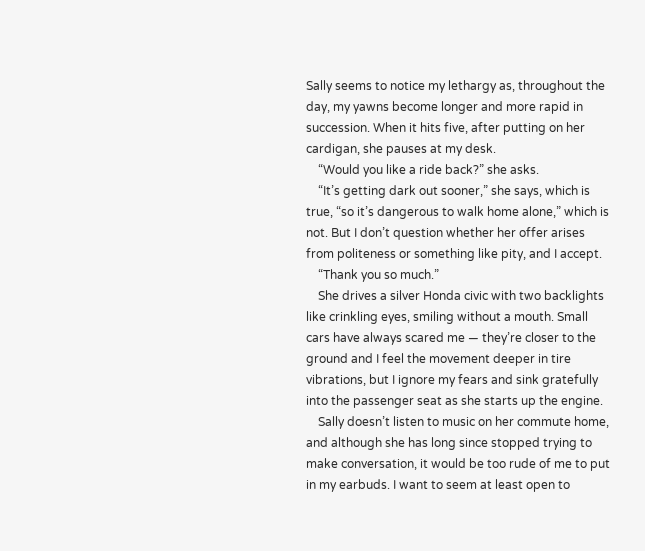Sally seems to notice my lethargy as, throughout the day, my yawns become longer and more rapid in succession. When it hits five, after putting on her cardigan, she pauses at my desk.
    “Would you like a ride back?” she asks.
    “It’s getting dark out sooner,” she says, which is true, “so it’s dangerous to walk home alone,” which is not. But I don’t question whether her offer arises from politeness or something like pity, and I accept.
    “Thank you so much.”
    She drives a silver Honda civic with two backlights like crinkling eyes, smiling without a mouth. Small cars have always scared me — they’re closer to the ground and I feel the movement deeper in tire vibrations, but I ignore my fears and sink gratefully into the passenger seat as she starts up the engine.
    Sally doesn’t listen to music on her commute home, and although she has long since stopped trying to make conversation, it would be too rude of me to put in my earbuds. I want to seem at least open to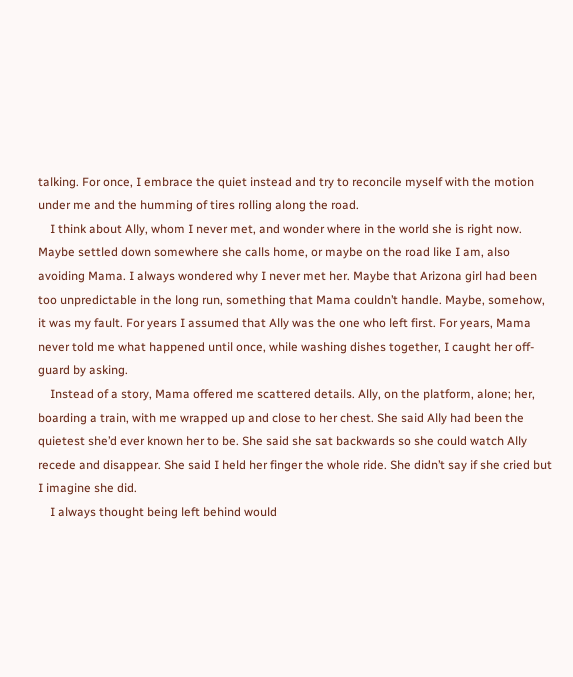talking. For once, I embrace the quiet instead and try to reconcile myself with the motion under me and the humming of tires rolling along the road.
    I think about Ally, whom I never met, and wonder where in the world she is right now. Maybe settled down somewhere she calls home, or maybe on the road like I am, also avoiding Mama. I always wondered why I never met her. Maybe that Arizona girl had been too unpredictable in the long run, something that Mama couldn’t handle. Maybe, somehow, it was my fault. For years I assumed that Ally was the one who left first. For years, Mama never told me what happened until once, while washing dishes together, I caught her off-guard by asking.
    Instead of a story, Mama offered me scattered details. Ally, on the platform, alone; her, boarding a train, with me wrapped up and close to her chest. She said Ally had been the quietest she’d ever known her to be. She said she sat backwards so she could watch Ally recede and disappear. She said I held her finger the whole ride. She didn’t say if she cried but I imagine she did.
    I always thought being left behind would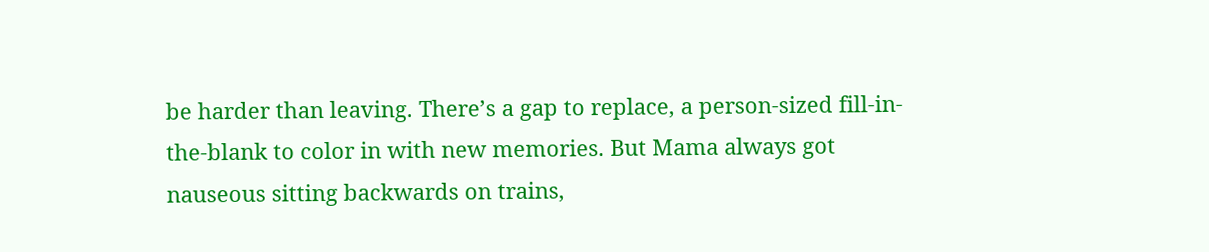be harder than leaving. There’s a gap to replace, a person-sized fill-in-the-blank to color in with new memories. But Mama always got nauseous sitting backwards on trains,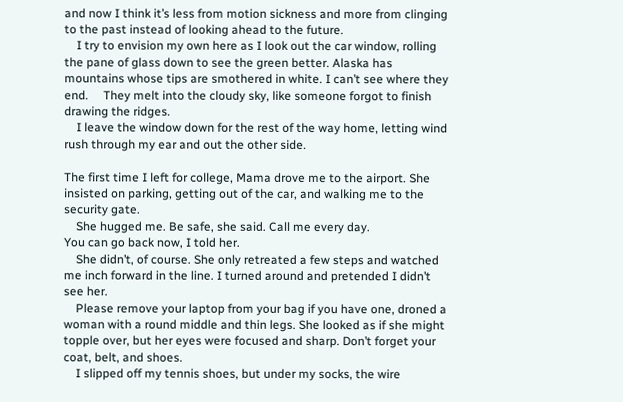and now I think it’s less from motion sickness and more from clinging to the past instead of looking ahead to the future.
    I try to envision my own here as I look out the car window, rolling the pane of glass down to see the green better. Alaska has mountains whose tips are smothered in white. I can’t see where they end.     They melt into the cloudy sky, like someone forgot to finish drawing the ridges.
    I leave the window down for the rest of the way home, letting wind rush through my ear and out the other side.

The first time I left for college, Mama drove me to the airport. She insisted on parking, getting out of the car, and walking me to the security gate.
    She hugged me. Be safe, she said. Call me every day.
You can go back now, I told her.
    She didn’t, of course. She only retreated a few steps and watched me inch forward in the line. I turned around and pretended I didn’t see her.
    Please remove your laptop from your bag if you have one, droned a woman with a round middle and thin legs. She looked as if she might topple over, but her eyes were focused and sharp. Don’t forget your coat, belt, and shoes.
    I slipped off my tennis shoes, but under my socks, the wire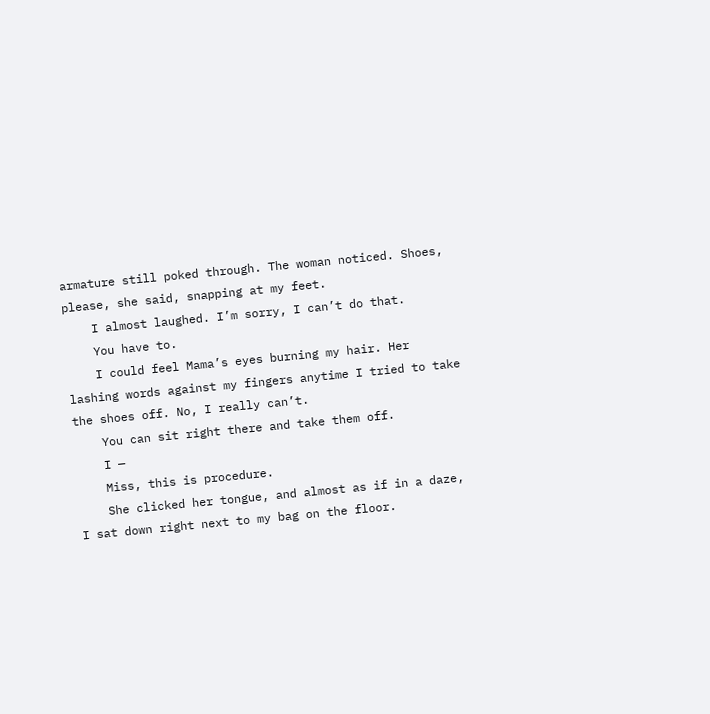armature still poked through. The woman noticed. Shoes, please, she said, snapping at my feet.
    I almost laughed. I’m sorry, I can’t do that.
    You have to.
    I could feel Mama’s eyes burning my hair. Her lashing words against my fingers anytime I tried to take the shoes off. No, I really can’t.
    You can sit right there and take them off.
    I —
    Miss, this is procedure.
    She clicked her tongue, and almost as if in a daze, I sat down right next to my bag on the floor.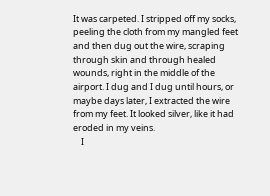It was carpeted. I stripped off my socks, peeling the cloth from my mangled feet and then dug out the wire, scraping through skin and through healed wounds, right in the middle of the airport. I dug and I dug until hours, or maybe days later, I extracted the wire from my feet. It looked silver, like it had eroded in my veins.
    I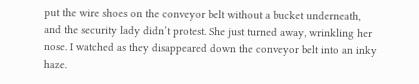put the wire shoes on the conveyor belt without a bucket underneath, and the security lady didn’t protest. She just turned away, wrinkling her nose. I watched as they disappeared down the conveyor belt into an inky haze.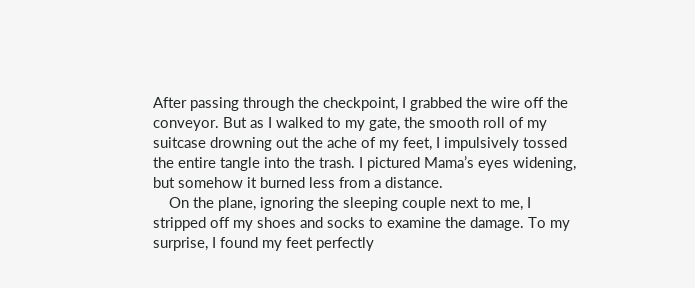After passing through the checkpoint, I grabbed the wire off the conveyor. But as I walked to my gate, the smooth roll of my suitcase drowning out the ache of my feet, I impulsively tossed the entire tangle into the trash. I pictured Mama’s eyes widening, but somehow it burned less from a distance.
    On the plane, ignoring the sleeping couple next to me, I stripped off my shoes and socks to examine the damage. To my surprise, I found my feet perfectly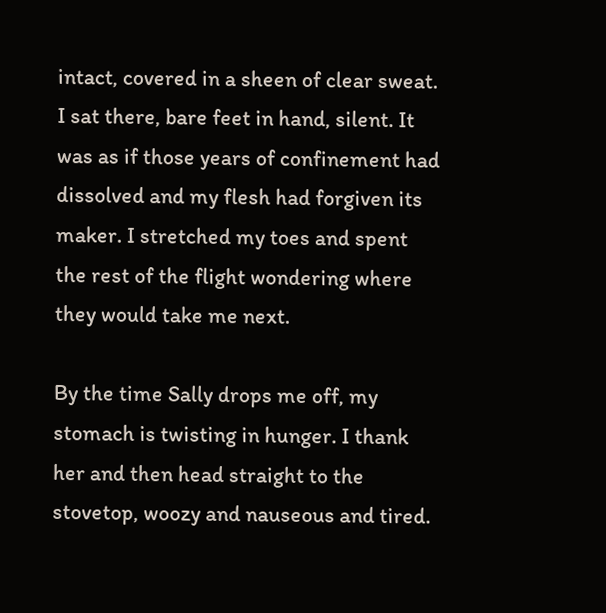intact, covered in a sheen of clear sweat. I sat there, bare feet in hand, silent. It was as if those years of confinement had dissolved and my flesh had forgiven its maker. I stretched my toes and spent the rest of the flight wondering where they would take me next.

By the time Sally drops me off, my stomach is twisting in hunger. I thank her and then head straight to the stovetop, woozy and nauseous and tired.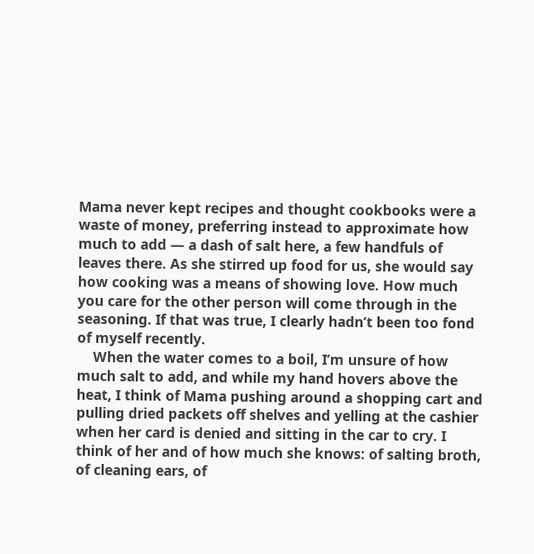Mama never kept recipes and thought cookbooks were a waste of money, preferring instead to approximate how much to add — a dash of salt here, a few handfuls of leaves there. As she stirred up food for us, she would say how cooking was a means of showing love. How much you care for the other person will come through in the seasoning. If that was true, I clearly hadn’t been too fond of myself recently.
    When the water comes to a boil, I’m unsure of how much salt to add, and while my hand hovers above the heat, I think of Mama pushing around a shopping cart and pulling dried packets off shelves and yelling at the cashier when her card is denied and sitting in the car to cry. I think of her and of how much she knows: of salting broth, of cleaning ears, of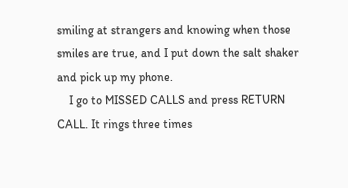smiling at strangers and knowing when those smiles are true, and I put down the salt shaker and pick up my phone.
    I go to MISSED CALLS and press RETURN CALL. It rings three times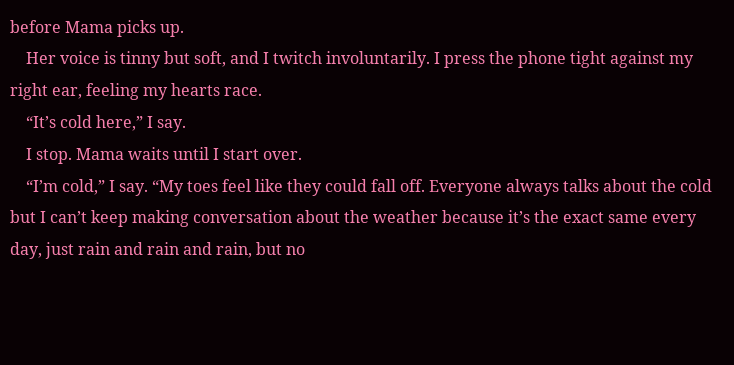before Mama picks up.
    Her voice is tinny but soft, and I twitch involuntarily. I press the phone tight against my right ear, feeling my hearts race.
    “It’s cold here,” I say.
    I stop. Mama waits until I start over.
    “I’m cold,” I say. “My toes feel like they could fall off. Everyone always talks about the cold but I can’t keep making conversation about the weather because it’s the exact same every day, just rain and rain and rain, but no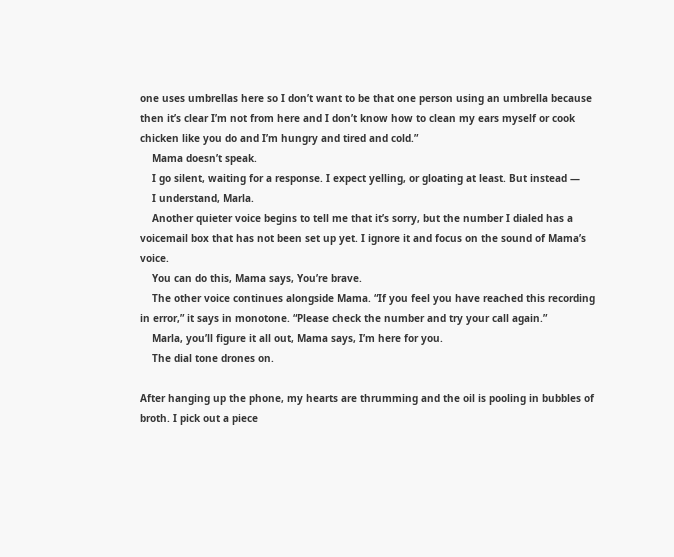one uses umbrellas here so I don’t want to be that one person using an umbrella because then it’s clear I’m not from here and I don’t know how to clean my ears myself or cook chicken like you do and I’m hungry and tired and cold.”
    Mama doesn’t speak.
    I go silent, waiting for a response. I expect yelling, or gloating at least. But instead —
    I understand, Marla.
    Another quieter voice begins to tell me that it’s sorry, but the number I dialed has a voicemail box that has not been set up yet. I ignore it and focus on the sound of Mama’s voice.
    You can do this, Mama says, You’re brave.
    The other voice continues alongside Mama. “If you feel you have reached this recording in error,” it says in monotone. “Please check the number and try your call again.”
    Marla, you’ll figure it all out, Mama says, I’m here for you.
    The dial tone drones on.

After hanging up the phone, my hearts are thrumming and the oil is pooling in bubbles of broth. I pick out a piece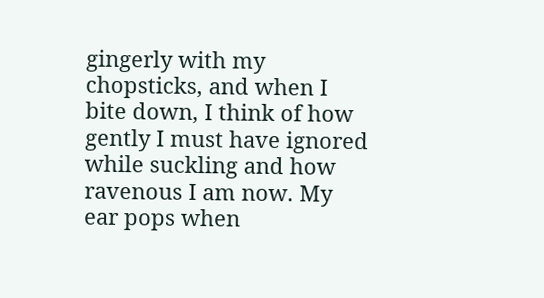gingerly with my chopsticks, and when I bite down, I think of how gently I must have ignored while suckling and how ravenous I am now. My ear pops when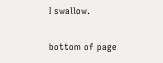I swallow.

bottom of page